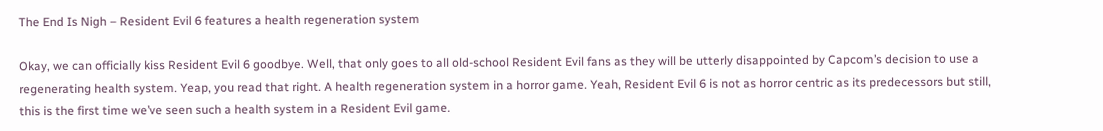The End Is Nigh – Resident Evil 6 features a health regeneration system

Okay, we can officially kiss Resident Evil 6 goodbye. Well, that only goes to all old-school Resident Evil fans as they will be utterly disappointed by Capcom’s decision to use a regenerating health system. Yeap, you read that right. A health regeneration system in a horror game. Yeah, Resident Evil 6 is not as horror centric as its predecessors but still, this is the first time we’ve seen such a health system in a Resident Evil game.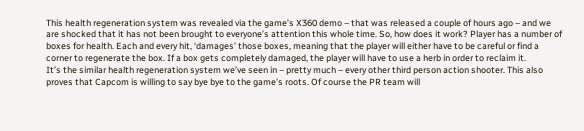This health regeneration system was revealed via the game’s X360 demo – that was released a couple of hours ago – and we are shocked that it has not been brought to everyone’s attention this whole time. So, how does it work? Player has a number of boxes for health. Each and every hit, ‘damages’ those boxes, meaning that the player will either have to be careful or find a corner to regenerate the box. If a box gets completely damaged, the player will have to use a herb in order to reclaim it.
It’s the similar health regeneration system we’ve seen in – pretty much – every other third person action shooter. This also proves that Capcom is willing to say bye bye to the game’s roots. Of course the PR team will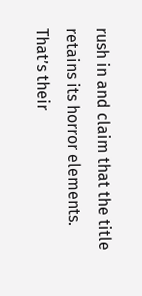rush in and claim that the title retains its horror elements. That’s their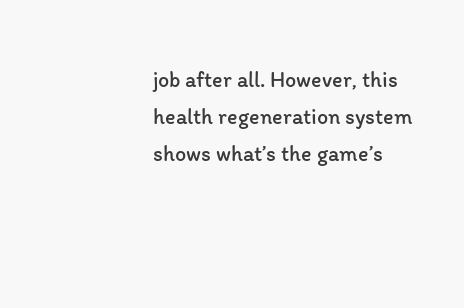job after all. However, this health regeneration system shows what’s the game’s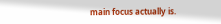main focus actually is.